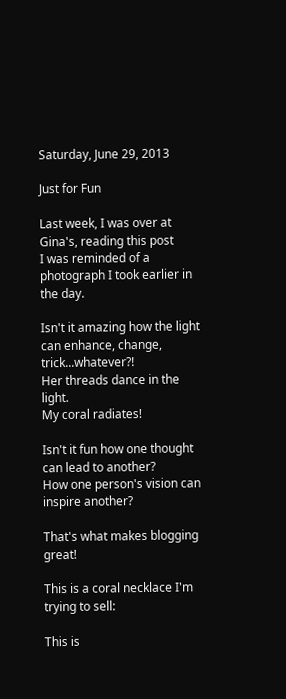Saturday, June 29, 2013

Just for Fun

Last week, I was over at Gina's, reading this post
I was reminded of a photograph I took earlier in the day.

Isn't it amazing how the light can enhance, change, trick...whatever?!
Her threads dance in the light.
My coral radiates!

Isn't it fun how one thought can lead to another?
How one person's vision can inspire another?

That's what makes blogging great!

This is a coral necklace I'm trying to sell:

This is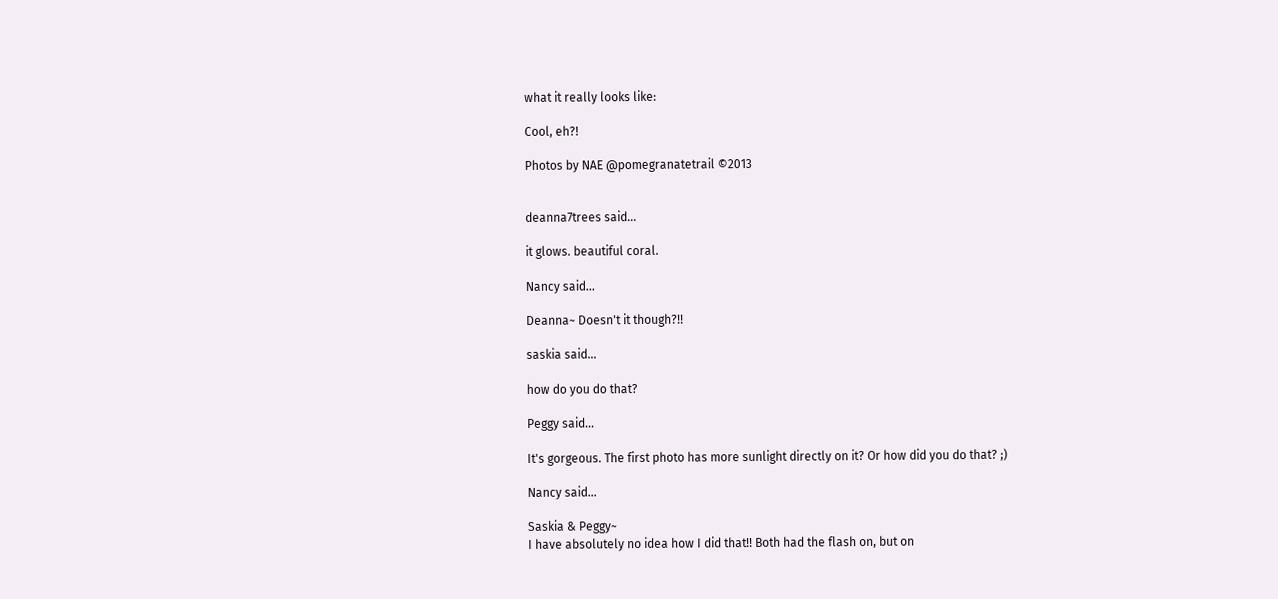what it really looks like:

Cool, eh?!

Photos by NAE @pomegranatetrail ©2013


deanna7trees said...

it glows. beautiful coral.

Nancy said...

Deanna~ Doesn't it though?!!

saskia said...

how do you do that?

Peggy said...

It's gorgeous. The first photo has more sunlight directly on it? Or how did you do that? ;)

Nancy said...

Saskia & Peggy~
I have absolutely no idea how I did that!! Both had the flash on, but on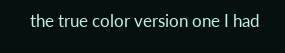the true color version one I had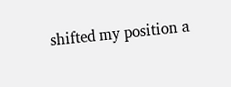shifted my position a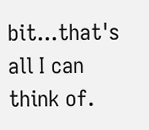bit...that's all I can think of.